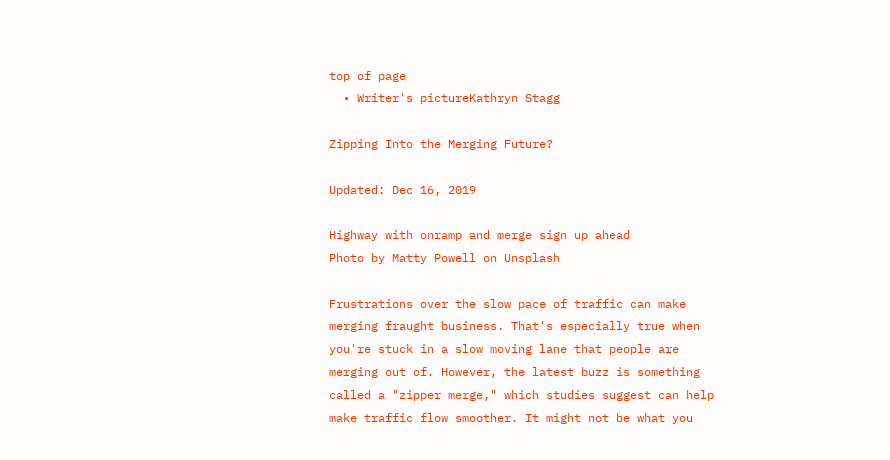top of page
  • Writer's pictureKathryn Stagg

Zipping Into the Merging Future?

Updated: Dec 16, 2019

Highway with onramp and merge sign up ahead
Photo by Matty Powell on Unsplash

Frustrations over the slow pace of traffic can make merging fraught business. That's especially true when you're stuck in a slow moving lane that people are merging out of. However, the latest buzz is something called a "zipper merge," which studies suggest can help make traffic flow smoother. It might not be what you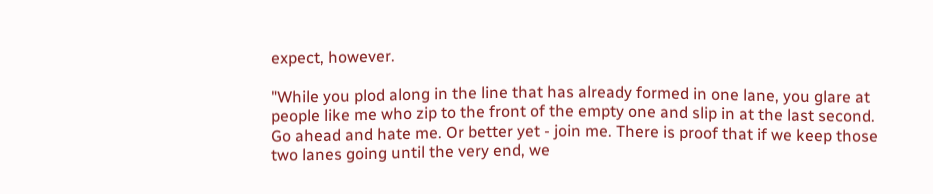expect, however.

"While you plod along in the line that has already formed in one lane, you glare at people like me who zip to the front of the empty one and slip in at the last second. Go ahead and hate me. Or better yet - join me. There is proof that if we keep those two lanes going until the very end, we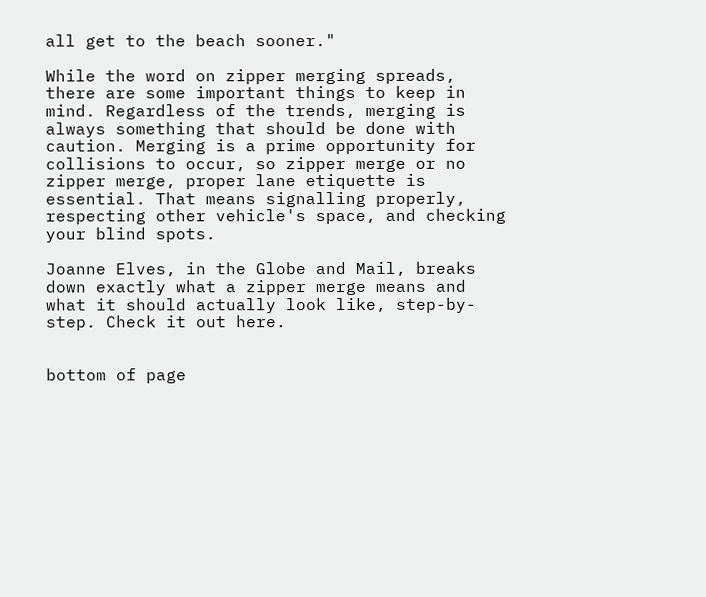all get to the beach sooner."

While the word on zipper merging spreads, there are some important things to keep in mind. Regardless of the trends, merging is always something that should be done with caution. Merging is a prime opportunity for collisions to occur, so zipper merge or no zipper merge, proper lane etiquette is essential. That means signalling properly, respecting other vehicle's space, and checking your blind spots.

Joanne Elves, in the Globe and Mail, breaks down exactly what a zipper merge means and what it should actually look like, step-by-step. Check it out here.


bottom of page